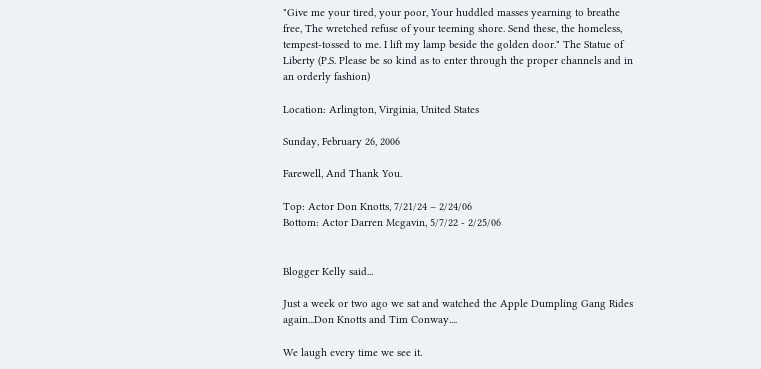"Give me your tired, your poor, Your huddled masses yearning to breathe free, The wretched refuse of your teeming shore. Send these, the homeless, tempest-tossed to me. I lift my lamp beside the golden door." The Statue of Liberty (P.S. Please be so kind as to enter through the proper channels and in an orderly fashion)

Location: Arlington, Virginia, United States

Sunday, February 26, 2006

Farewell, And Thank You.

Top: Actor Don Knotts, 7/21/24 – 2/24/06
Bottom: Actor Darren Mcgavin, 5/7/22 - 2/25/06


Blogger Kelly said...

Just a week or two ago we sat and watched the Apple Dumpling Gang Rides again...Don Knotts and Tim Conway....

We laugh every time we see it.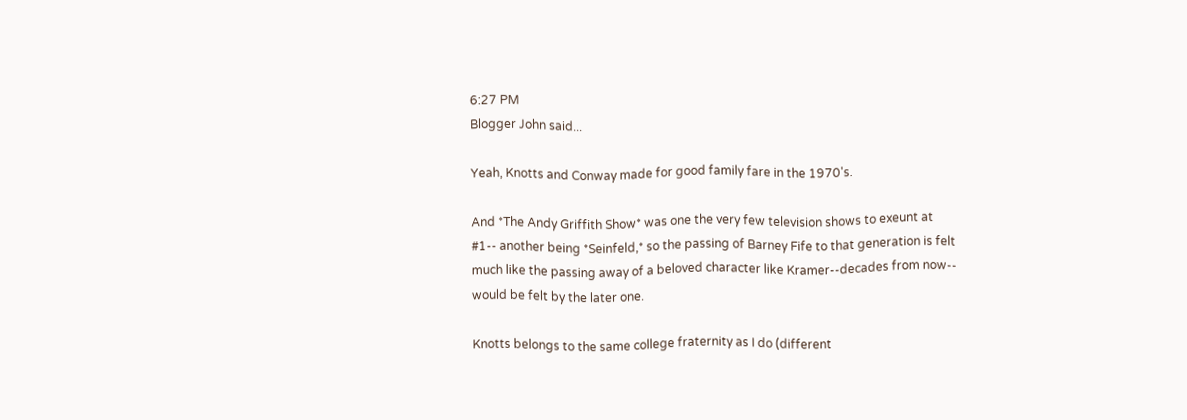6:27 PM
Blogger John said...

Yeah, Knotts and Conway made for good family fare in the 1970's.

And *The Andy Griffith Show* was one the very few television shows to exeunt at #1-- another being *Seinfeld,* so the passing of Barney Fife to that generation is felt much like the passing away of a beloved character like Kramer--decades from now-- would be felt by the later one.

Knotts belongs to the same college fraternity as I do (different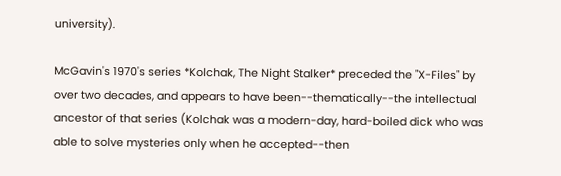university).

McGavin's 1970's series *Kolchak, The Night Stalker* preceded the "X-Files" by over two decades, and appears to have been--thematically--the intellectual ancestor of that series (Kolchak was a modern-day, hard-boiled dick who was able to solve mysteries only when he accepted--then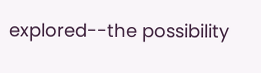explored--the possibility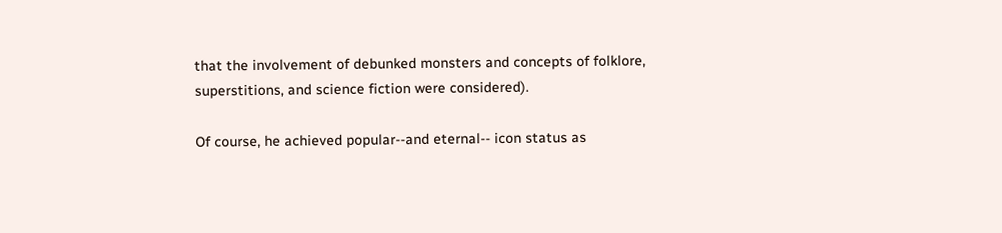that the involvement of debunked monsters and concepts of folklore, superstitions, and science fiction were considered).

Of course, he achieved popular--and eternal-- icon status as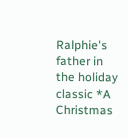Ralphie's father in the holiday classic *A Christmas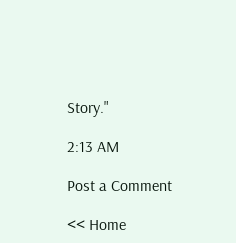Story."

2:13 AM

Post a Comment

<< Home